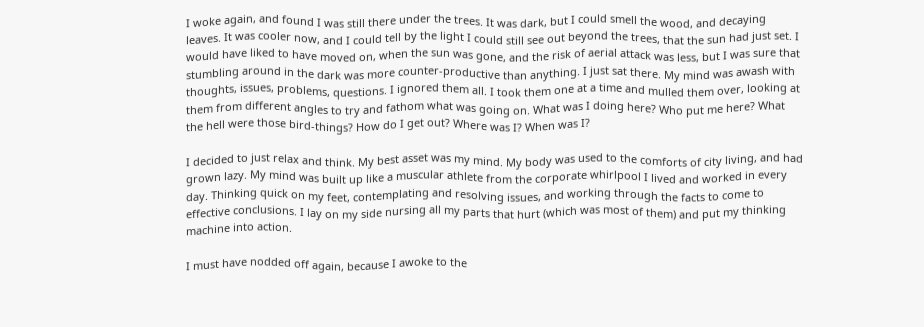I woke again, and found I was still there under the trees. It was dark, but I could smell the wood, and decaying leaves. It was cooler now, and I could tell by the light I could still see out beyond the trees, that the sun had just set. I would have liked to have moved on, when the sun was gone, and the risk of aerial attack was less, but I was sure that stumbling around in the dark was more counter-productive than anything. I just sat there. My mind was awash with thoughts, issues, problems, questions. I ignored them all. I took them one at a time and mulled them over, looking at them from different angles to try and fathom what was going on. What was I doing here? Who put me here? What the hell were those bird-things? How do I get out? Where was I? When was I?

I decided to just relax and think. My best asset was my mind. My body was used to the comforts of city living, and had grown lazy. My mind was built up like a muscular athlete from the corporate whirlpool I lived and worked in every day. Thinking quick on my feet, contemplating and resolving issues, and working through the facts to come to effective conclusions. I lay on my side nursing all my parts that hurt (which was most of them) and put my thinking machine into action.

I must have nodded off again, because I awoke to the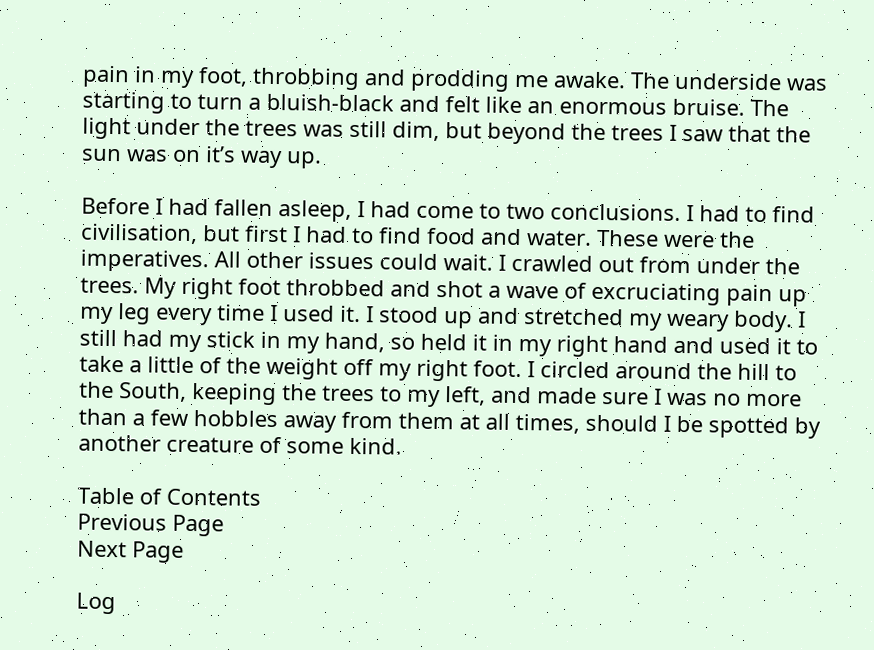pain in my foot, throbbing and prodding me awake. The underside was starting to turn a bluish-black and felt like an enormous bruise. The light under the trees was still dim, but beyond the trees I saw that the sun was on it’s way up.

Before I had fallen asleep, I had come to two conclusions. I had to find civilisation, but first I had to find food and water. These were the imperatives. All other issues could wait. I crawled out from under the trees. My right foot throbbed and shot a wave of excruciating pain up my leg every time I used it. I stood up and stretched my weary body. I still had my stick in my hand, so held it in my right hand and used it to take a little of the weight off my right foot. I circled around the hill to the South, keeping the trees to my left, and made sure I was no more than a few hobbles away from them at all times, should I be spotted by another creature of some kind.

Table of Contents
Previous Page
Next Page

Log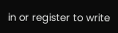in or register to write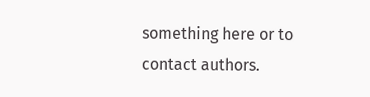something here or to contact authors.